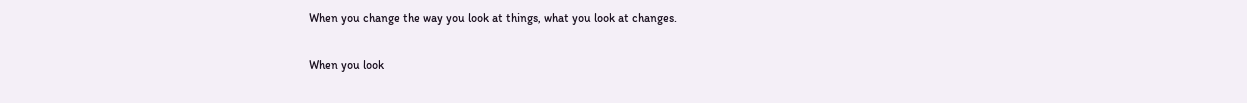When you change the way you look at things, what you look at changes.

When you look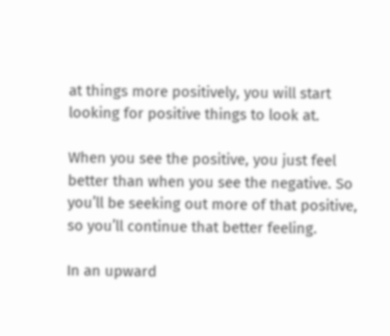at things more positively, you will start looking for positive things to look at.

When you see the positive, you just feel better than when you see the negative. So you’ll be seeking out more of that positive, so you’ll continue that better feeling.

In an upward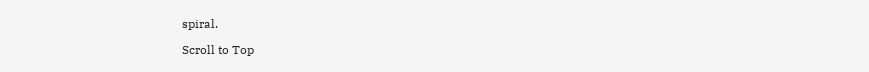spiral.

Scroll to Top